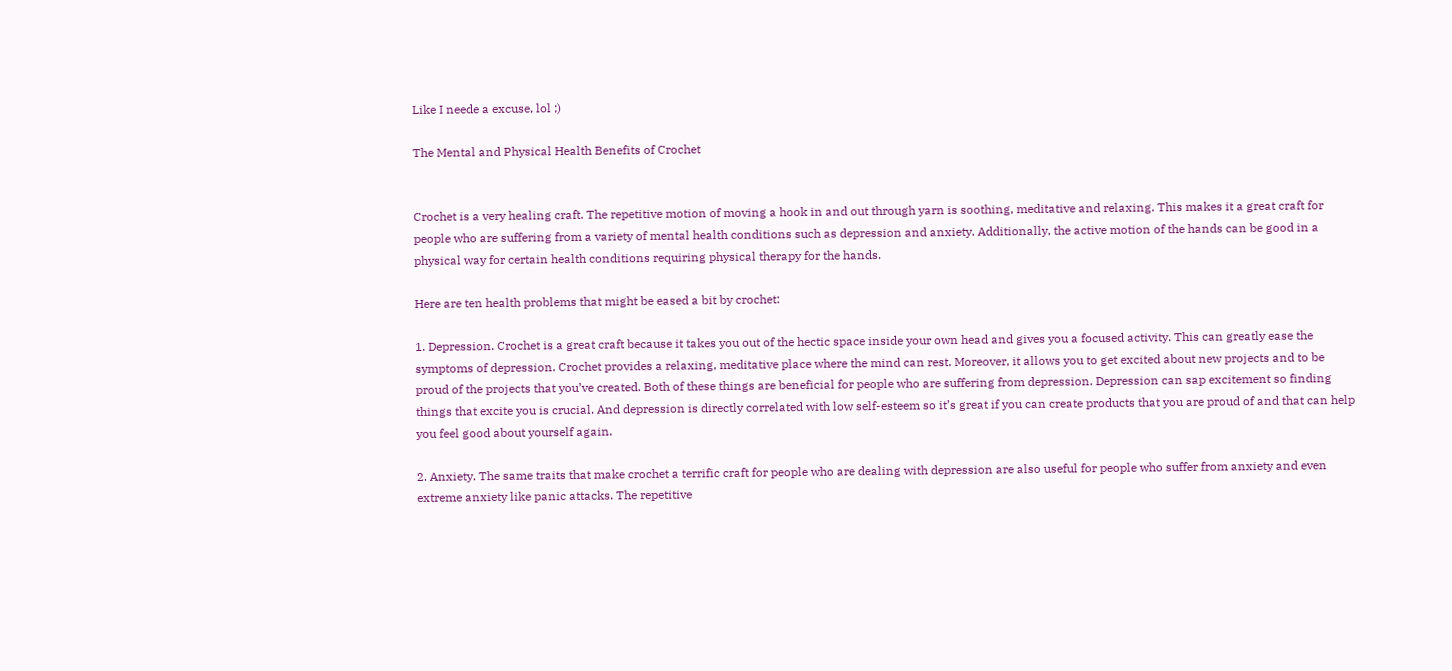Like I neede a excuse, lol ;)

The Mental and Physical Health Benefits of Crochet


Crochet is a very healing craft. The repetitive motion of moving a hook in and out through yarn is soothing, meditative and relaxing. This makes it a great craft for people who are suffering from a variety of mental health conditions such as depression and anxiety. Additionally, the active motion of the hands can be good in a physical way for certain health conditions requiring physical therapy for the hands.

Here are ten health problems that might be eased a bit by crochet:

1. Depression. Crochet is a great craft because it takes you out of the hectic space inside your own head and gives you a focused activity. This can greatly ease the symptoms of depression. Crochet provides a relaxing, meditative place where the mind can rest. Moreover, it allows you to get excited about new projects and to be proud of the projects that you’ve created. Both of these things are beneficial for people who are suffering from depression. Depression can sap excitement so finding things that excite you is crucial. And depression is directly correlated with low self-esteem so it’s great if you can create products that you are proud of and that can help you feel good about yourself again.

2. Anxiety. The same traits that make crochet a terrific craft for people who are dealing with depression are also useful for people who suffer from anxiety and even extreme anxiety like panic attacks. The repetitive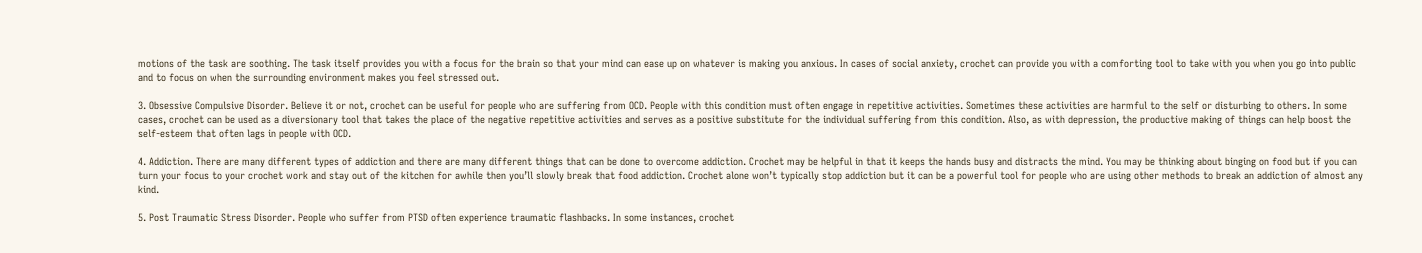motions of the task are soothing. The task itself provides you with a focus for the brain so that your mind can ease up on whatever is making you anxious. In cases of social anxiety, crochet can provide you with a comforting tool to take with you when you go into public and to focus on when the surrounding environment makes you feel stressed out.

3. Obsessive Compulsive Disorder. Believe it or not, crochet can be useful for people who are suffering from OCD. People with this condition must often engage in repetitive activities. Sometimes these activities are harmful to the self or disturbing to others. In some cases, crochet can be used as a diversionary tool that takes the place of the negative repetitive activities and serves as a positive substitute for the individual suffering from this condition. Also, as with depression, the productive making of things can help boost the self-esteem that often lags in people with OCD.

4. Addiction. There are many different types of addiction and there are many different things that can be done to overcome addiction. Crochet may be helpful in that it keeps the hands busy and distracts the mind. You may be thinking about binging on food but if you can turn your focus to your crochet work and stay out of the kitchen for awhile then you’ll slowly break that food addiction. Crochet alone won’t typically stop addiction but it can be a powerful tool for people who are using other methods to break an addiction of almost any kind.

5. Post Traumatic Stress Disorder. People who suffer from PTSD often experience traumatic flashbacks. In some instances, crochet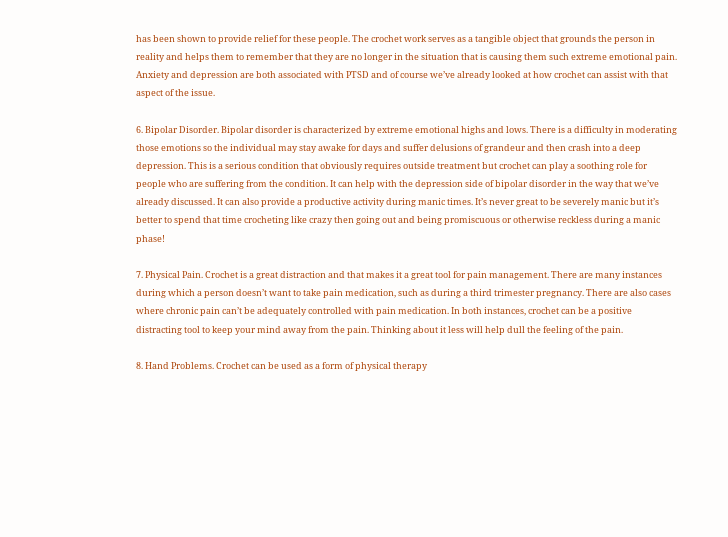has been shown to provide relief for these people. The crochet work serves as a tangible object that grounds the person in reality and helps them to remember that they are no longer in the situation that is causing them such extreme emotional pain. Anxiety and depression are both associated with PTSD and of course we’ve already looked at how crochet can assist with that aspect of the issue.

6. Bipolar Disorder. Bipolar disorder is characterized by extreme emotional highs and lows. There is a difficulty in moderating those emotions so the individual may stay awake for days and suffer delusions of grandeur and then crash into a deep depression. This is a serious condition that obviously requires outside treatment but crochet can play a soothing role for people who are suffering from the condition. It can help with the depression side of bipolar disorder in the way that we’ve already discussed. It can also provide a productive activity during manic times. It’s never great to be severely manic but it’s better to spend that time crocheting like crazy then going out and being promiscuous or otherwise reckless during a manic phase!

7. Physical Pain. Crochet is a great distraction and that makes it a great tool for pain management. There are many instances during which a person doesn’t want to take pain medication, such as during a third trimester pregnancy. There are also cases where chronic pain can’t be adequately controlled with pain medication. In both instances, crochet can be a positive distracting tool to keep your mind away from the pain. Thinking about it less will help dull the feeling of the pain.

8. Hand Problems. Crochet can be used as a form of physical therapy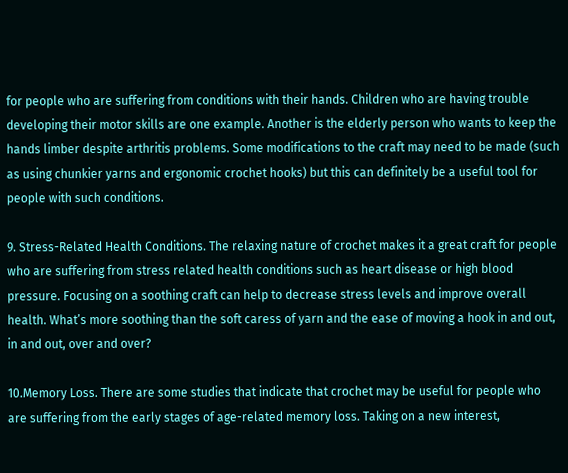for people who are suffering from conditions with their hands. Children who are having trouble developing their motor skills are one example. Another is the elderly person who wants to keep the hands limber despite arthritis problems. Some modifications to the craft may need to be made (such as using chunkier yarns and ergonomic crochet hooks) but this can definitely be a useful tool for people with such conditions.

9. Stress-Related Health Conditions. The relaxing nature of crochet makes it a great craft for people who are suffering from stress related health conditions such as heart disease or high blood pressure. Focusing on a soothing craft can help to decrease stress levels and improve overall health. What’s more soothing than the soft caress of yarn and the ease of moving a hook in and out, in and out, over and over?

10.Memory Loss. There are some studies that indicate that crochet may be useful for people who are suffering from the early stages of age-related memory loss. Taking on a new interest,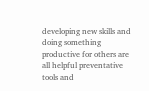developing new skills and doing something productive for others are all helpful preventative tools and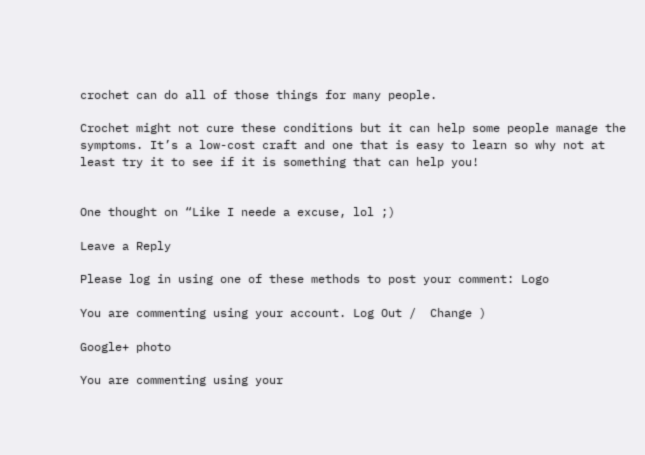crochet can do all of those things for many people.

Crochet might not cure these conditions but it can help some people manage the symptoms. It’s a low-cost craft and one that is easy to learn so why not at least try it to see if it is something that can help you!


One thought on “Like I neede a excuse, lol ;)

Leave a Reply

Please log in using one of these methods to post your comment: Logo

You are commenting using your account. Log Out /  Change )

Google+ photo

You are commenting using your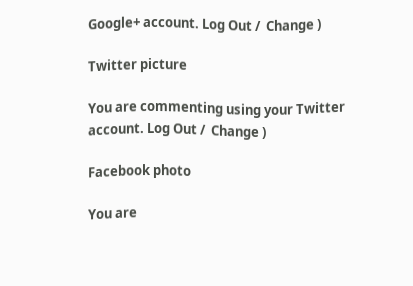Google+ account. Log Out /  Change )

Twitter picture

You are commenting using your Twitter account. Log Out /  Change )

Facebook photo

You are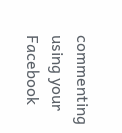commenting using your Facebook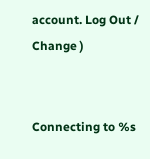account. Log Out /  Change )


Connecting to %s